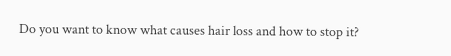Do you want to know what causes hair loss and how to stop it?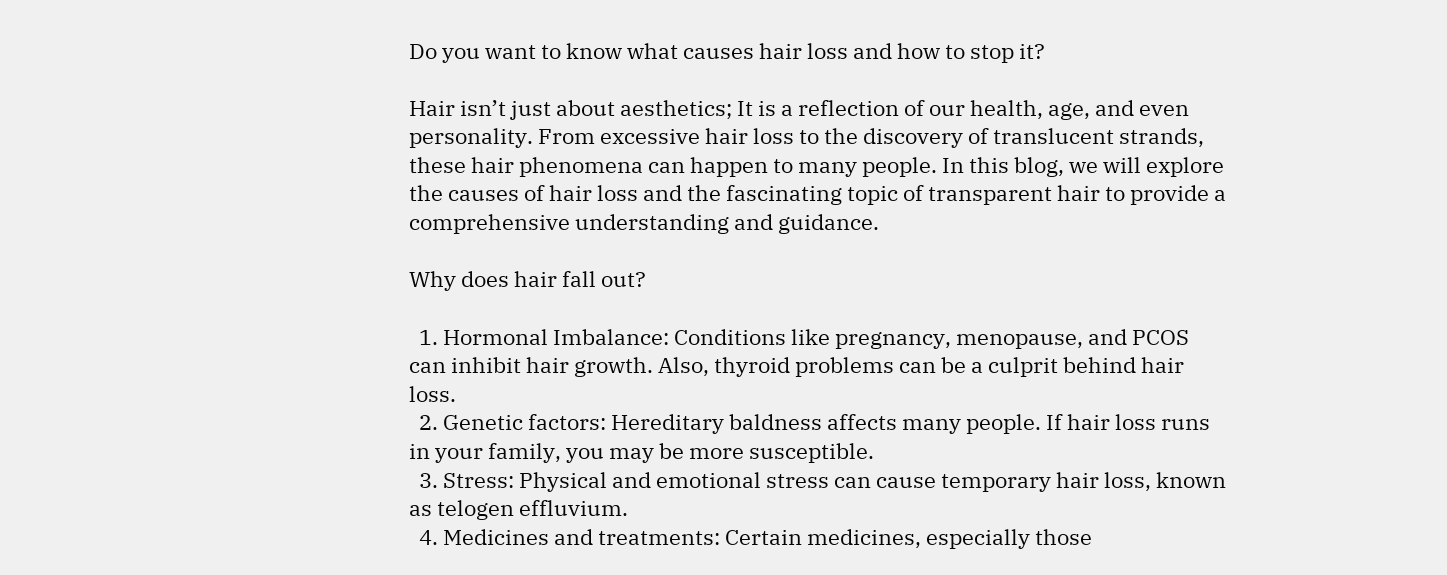Do you want to know what causes hair loss and how to stop it?

Hair isn’t just about aesthetics; It is a reflection of our health, age, and even personality. From excessive hair loss to the discovery of translucent strands, these hair phenomena can happen to many people. In this blog, we will explore the causes of hair loss and the fascinating topic of transparent hair to provide a comprehensive understanding and guidance.

Why does hair fall out?

  1. Hormonal Imbalance: Conditions like pregnancy, menopause, and PCOS can inhibit hair growth. Also, thyroid problems can be a culprit behind hair loss.
  2. Genetic factors: Hereditary baldness affects many people. If hair loss runs in your family, you may be more susceptible.
  3. Stress: Physical and emotional stress can cause temporary hair loss, known as telogen effluvium.
  4. Medicines and treatments: Certain medicines, especially those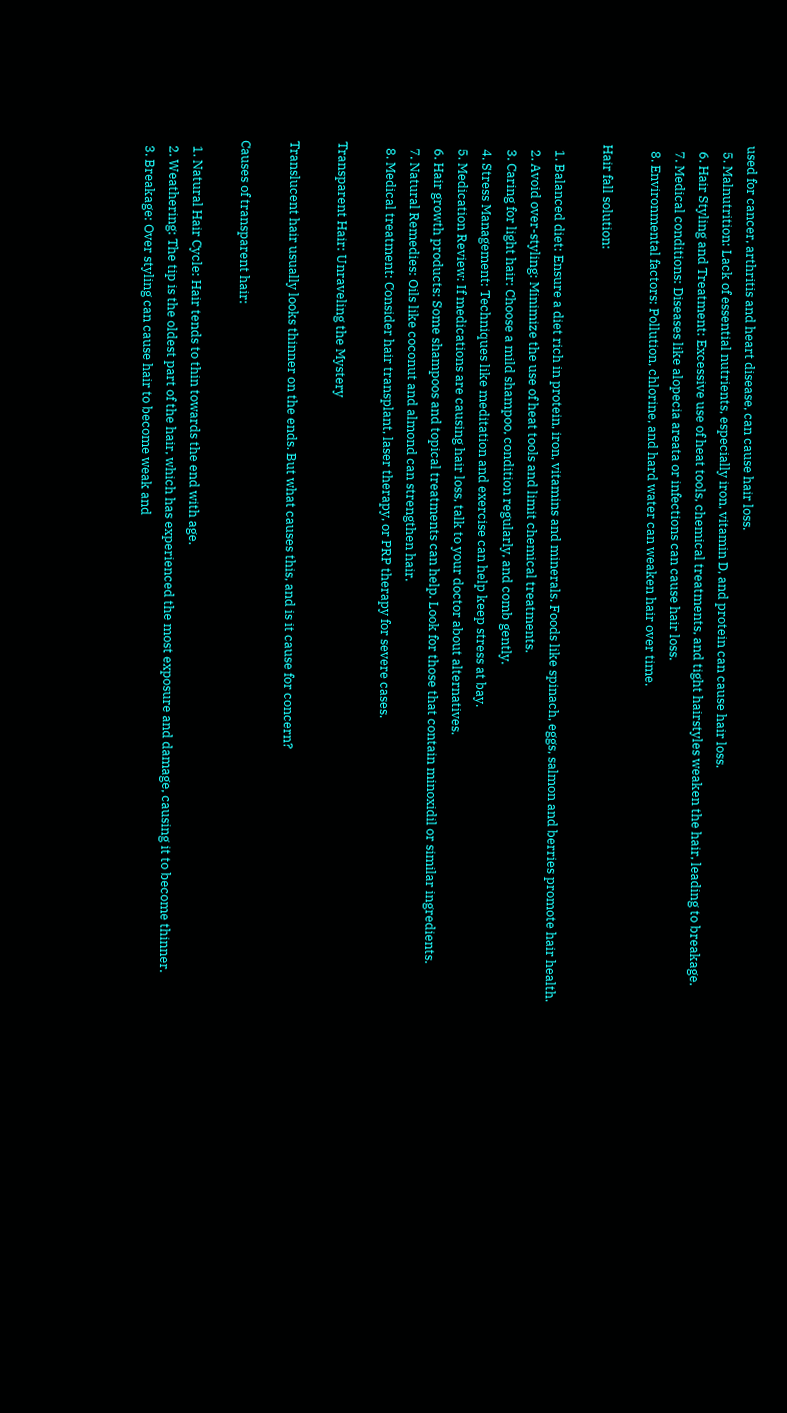used for cancer, arthritis and heart disease, can cause hair loss.
  5. Malnutrition: Lack of essential nutrients, especially iron, vitamin D, and protein can cause hair loss.
  6. Hair Styling and Treatment: Excessive use of heat tools, chemical treatments, and tight hairstyles weaken the hair, leading to breakage.
  7. Medical conditions: Diseases like alopecia areata or infections can cause hair loss.
  8. Environmental factors: Pollution, chlorine, and hard water can weaken hair over time.

Hair fall solution:

  1. Balanced diet: Ensure a diet rich in protein, iron, vitamins and minerals. Foods like spinach, eggs, salmon and berries promote hair health.
  2. Avoid over-styling: Minimize the use of heat tools and limit chemical treatments.
  3. Caring for light hair: Choose a mild shampoo, condition regularly, and comb gently.
  4. Stress Management: Techniques like meditation and exercise can help keep stress at bay.
  5. Medication Review: If medications are causing hair loss, talk to your doctor about alternatives.
  6. Hair growth products: Some shampoos and topical treatments can help. Look for those that contain minoxidil or similar ingredients.
  7. Natural Remedies: Oils like coconut and almond can strengthen hair.
  8. Medical treatment: Consider hair transplant, laser therapy, or PRP therapy for severe cases.

Transparent Hair: Unraveling the Mystery

Translucent hair usually looks thinner on the ends. But what causes this, and is it cause for concern?

Causes of transparent hair:

  1. Natural Hair Cycle: Hair tends to thin towards the end with age.
  2. Weathering: The tip is the oldest part of the hair, which has experienced the most exposure and damage, causing it to become thinner.
  3. Breakage: Over styling can cause hair to become weak and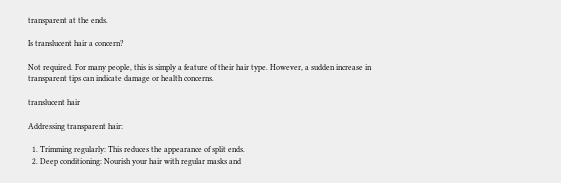transparent at the ends.

Is translucent hair a concern?

Not required. For many people, this is simply a feature of their hair type. However, a sudden increase in transparent tips can indicate damage or health concerns.

translucent hair

Addressing transparent hair:

  1. Trimming regularly: This reduces the appearance of split ends.
  2. Deep conditioning: Nourish your hair with regular masks and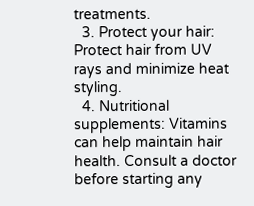treatments.
  3. Protect your hair: Protect hair from UV rays and minimize heat styling.
  4. Nutritional supplements: Vitamins can help maintain hair health. Consult a doctor before starting any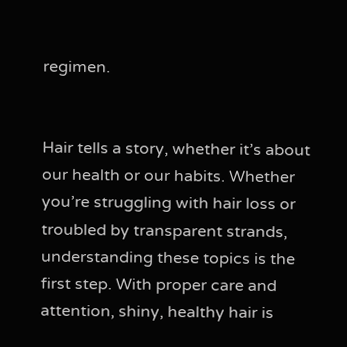regimen.


Hair tells a story, whether it’s about our health or our habits. Whether you’re struggling with hair loss or troubled by transparent strands, understanding these topics is the first step. With proper care and attention, shiny, healthy hair is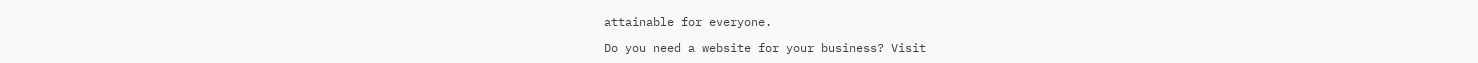attainable for everyone.

Do you need a website for your business? Visit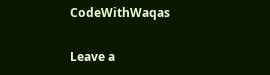CodeWithWaqas

Leave a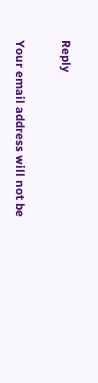Reply

Your email address will not be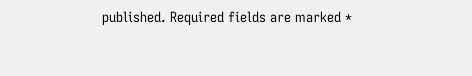published. Required fields are marked *